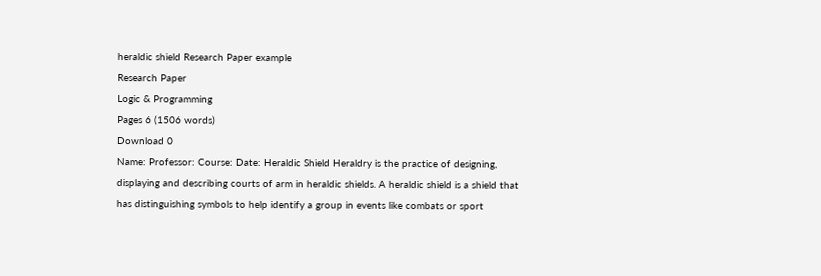heraldic shield Research Paper example
Research Paper
Logic & Programming
Pages 6 (1506 words)
Download 0
Name: Professor: Course: Date: Heraldic Shield Heraldry is the practice of designing, displaying and describing courts of arm in heraldic shields. A heraldic shield is a shield that has distinguishing symbols to help identify a group in events like combats or sport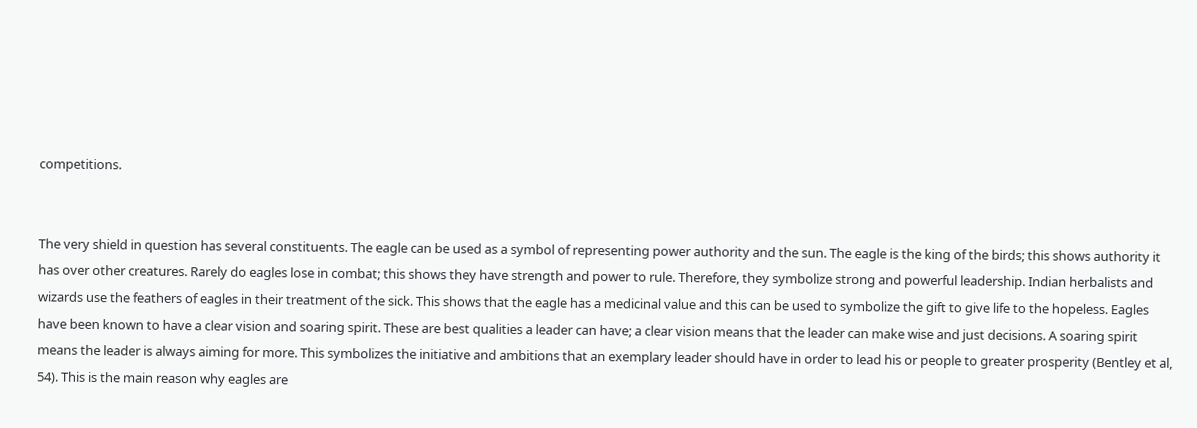competitions.


The very shield in question has several constituents. The eagle can be used as a symbol of representing power authority and the sun. The eagle is the king of the birds; this shows authority it has over other creatures. Rarely do eagles lose in combat; this shows they have strength and power to rule. Therefore, they symbolize strong and powerful leadership. Indian herbalists and wizards use the feathers of eagles in their treatment of the sick. This shows that the eagle has a medicinal value and this can be used to symbolize the gift to give life to the hopeless. Eagles have been known to have a clear vision and soaring spirit. These are best qualities a leader can have; a clear vision means that the leader can make wise and just decisions. A soaring spirit means the leader is always aiming for more. This symbolizes the initiative and ambitions that an exemplary leader should have in order to lead his or people to greater prosperity (Bentley et al, 54). This is the main reason why eagles are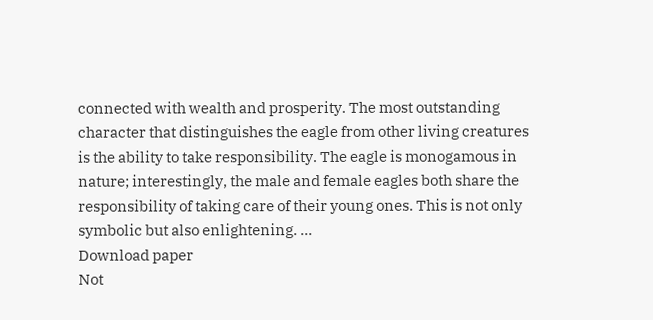connected with wealth and prosperity. The most outstanding character that distinguishes the eagle from other living creatures is the ability to take responsibility. The eagle is monogamous in nature; interestingly, the male and female eagles both share the responsibility of taking care of their young ones. This is not only symbolic but also enlightening. ...
Download paper
Not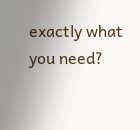exactly what you need?